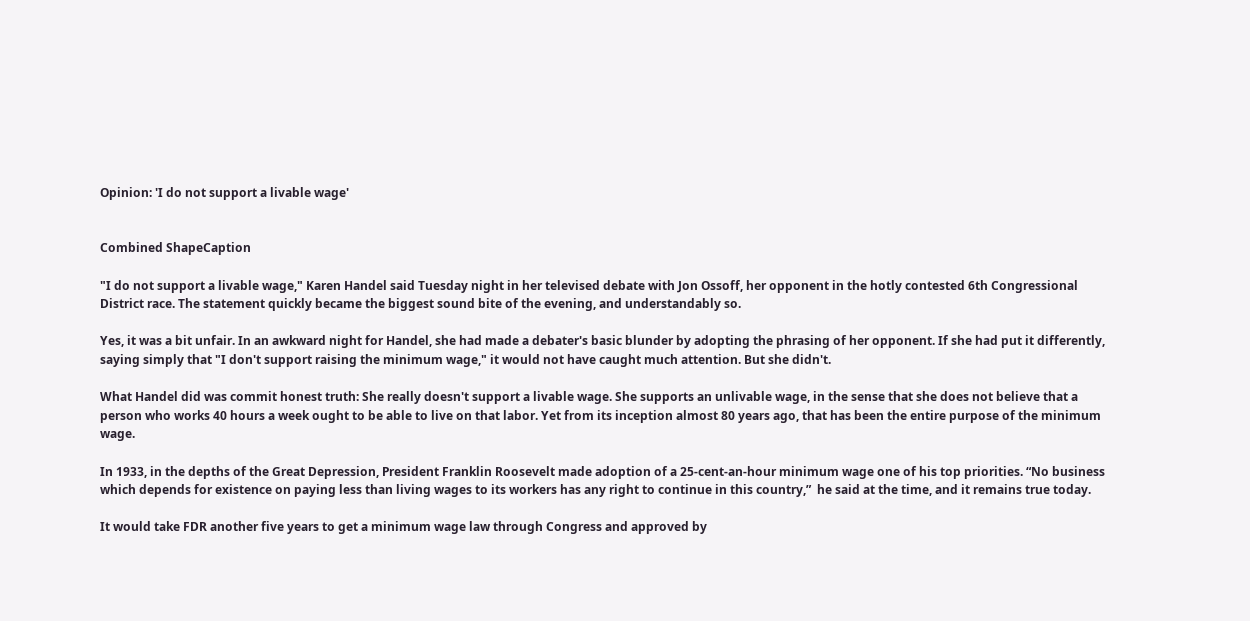Opinion: 'I do not support a livable wage'


Combined ShapeCaption

"I do not support a livable wage," Karen Handel said Tuesday night in her televised debate with Jon Ossoff, her opponent in the hotly contested 6th Congressional District race. The statement quickly became the biggest sound bite of the evening, and understandably so.

Yes, it was a bit unfair. In an awkward night for Handel, she had made a debater's basic blunder by adopting the phrasing of her opponent. If she had put it differently, saying simply that "I don't support raising the minimum wage," it would not have caught much attention. But she didn't.

What Handel did was commit honest truth: She really doesn't support a livable wage. She supports an unlivable wage, in the sense that she does not believe that a person who works 40 hours a week ought to be able to live on that labor. Yet from its inception almost 80 years ago, that has been the entire purpose of the minimum wage.

In 1933, in the depths of the Great Depression, President Franklin Roosevelt made adoption of a 25-cent-an-hour minimum wage one of his top priorities. “No business which depends for existence on paying less than living wages to its workers has any right to continue in this country,”  he said at the time, and it remains true today.

It would take FDR another five years to get a minimum wage law through Congress and approved by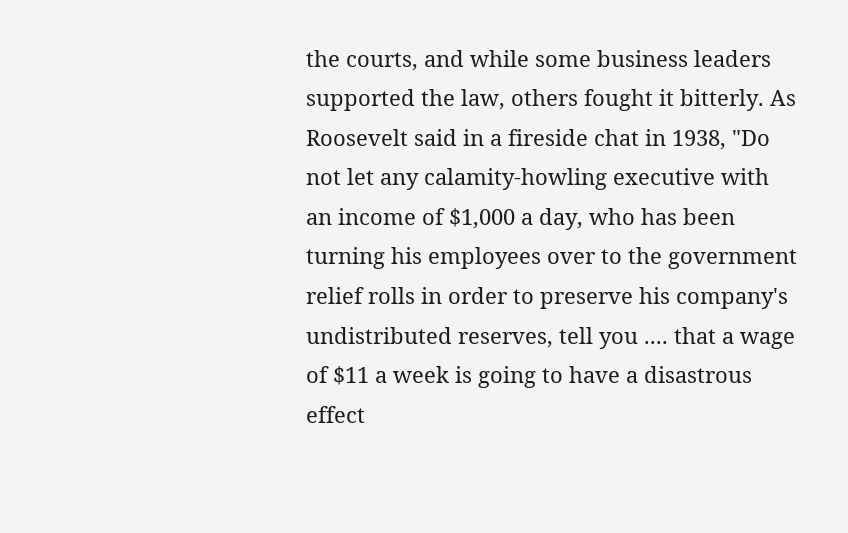the courts, and while some business leaders supported the law, others fought it bitterly. As Roosevelt said in a fireside chat in 1938, "Do not let any calamity-howling executive with an income of $1,000 a day, who has been turning his employees over to the government relief rolls in order to preserve his company's undistributed reserves, tell you .... that a wage of $11 a week is going to have a disastrous effect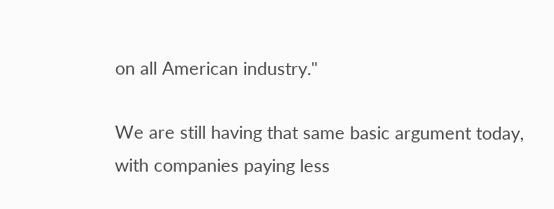on all American industry."

We are still having that same basic argument today, with companies paying less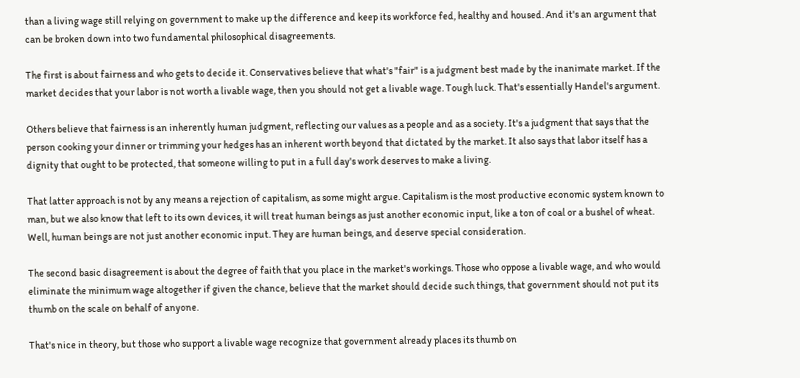than a living wage still relying on government to make up the difference and keep its workforce fed, healthy and housed. And it's an argument that can be broken down into two fundamental philosophical disagreements.

The first is about fairness and who gets to decide it. Conservatives believe that what's "fair" is a judgment best made by the inanimate market. If the market decides that your labor is not worth a livable wage, then you should not get a livable wage. Tough luck. That's essentially Handel's argument.

Others believe that fairness is an inherently human judgment, reflecting our values as a people and as a society. It's a judgment that says that the person cooking your dinner or trimming your hedges has an inherent worth beyond that dictated by the market. It also says that labor itself has a dignity that ought to be protected, that someone willing to put in a full day's work deserves to make a living.

That latter approach is not by any means a rejection of capitalism, as some might argue. Capitalism is the most productive economic system known to man, but we also know that left to its own devices, it will treat human beings as just another economic input, like a ton of coal or a bushel of wheat. Well, human beings are not just another economic input. They are human beings, and deserve special consideration.

The second basic disagreement is about the degree of faith that you place in the market's workings. Those who oppose a livable wage, and who would eliminate the minimum wage altogether if given the chance, believe that the market should decide such things, that government should not put its thumb on the scale on behalf of anyone.

That's nice in theory, but those who support a livable wage recognize that government already places its thumb on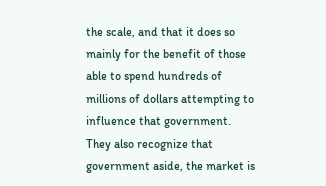the scale, and that it does so mainly for the benefit of those able to spend hundreds of millions of dollars attempting to influence that government. They also recognize that government aside, the market is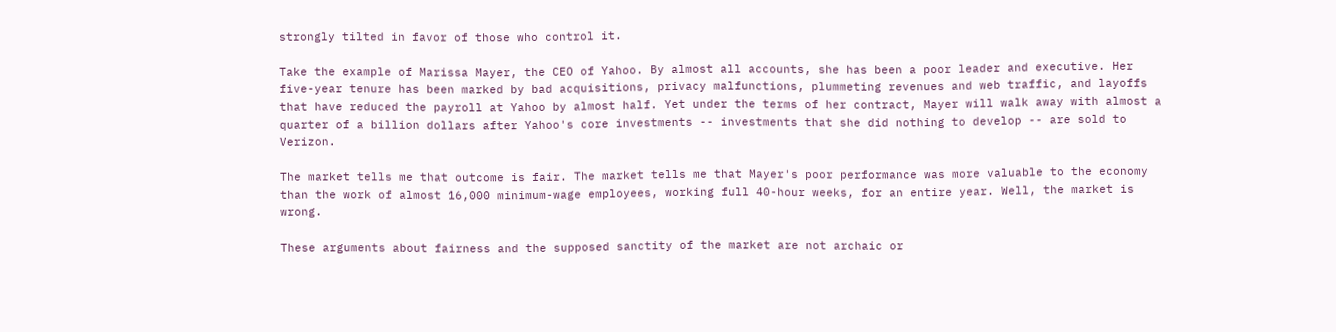strongly tilted in favor of those who control it.

Take the example of Marissa Mayer, the CEO of Yahoo. By almost all accounts, she has been a poor leader and executive. Her five-year tenure has been marked by bad acquisitions, privacy malfunctions, plummeting revenues and web traffic, and layoffs that have reduced the payroll at Yahoo by almost half. Yet under the terms of her contract, Mayer will walk away with almost a quarter of a billion dollars after Yahoo's core investments -- investments that she did nothing to develop -- are sold to Verizon.

The market tells me that outcome is fair. The market tells me that Mayer's poor performance was more valuable to the economy than the work of almost 16,000 minimum-wage employees, working full 40-hour weeks, for an entire year. Well, the market is wrong.

These arguments about fairness and the supposed sanctity of the market are not archaic or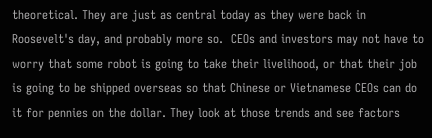theoretical. They are just as central today as they were back in Roosevelt's day, and probably more so.  CEOs and investors may not have to worry that some robot is going to take their livelihood, or that their job is going to be shipped overseas so that Chinese or Vietnamese CEOs can do it for pennies on the dollar. They look at those trends and see factors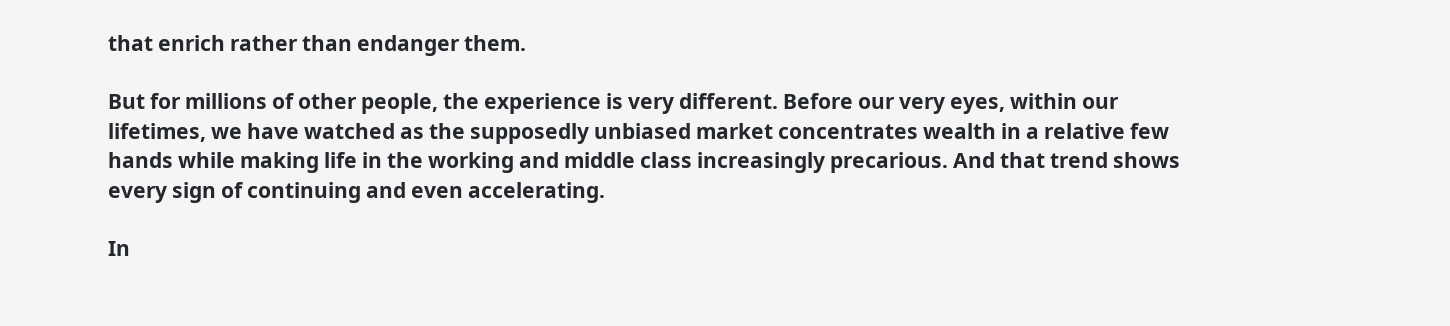that enrich rather than endanger them.

But for millions of other people, the experience is very different. Before our very eyes, within our lifetimes, we have watched as the supposedly unbiased market concentrates wealth in a relative few hands while making life in the working and middle class increasingly precarious. And that trend shows every sign of continuing and even accelerating.

In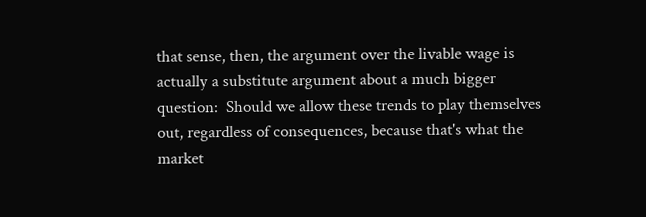that sense, then, the argument over the livable wage is actually a substitute argument about a much bigger question:  Should we allow these trends to play themselves out, regardless of consequences, because that's what the market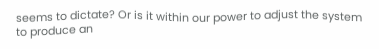seems to dictate? Or is it within our power to adjust the system to produce an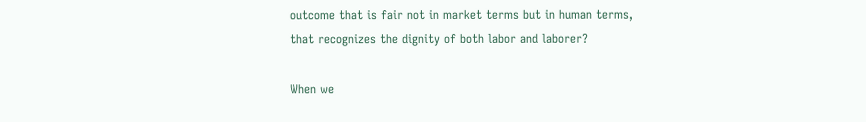outcome that is fair not in market terms but in human terms, that recognizes the dignity of both labor and laborer?

When we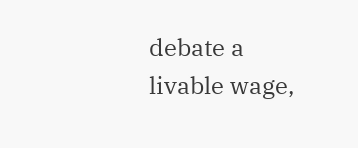debate a livable wage,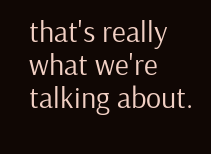that's really what we're talking about.